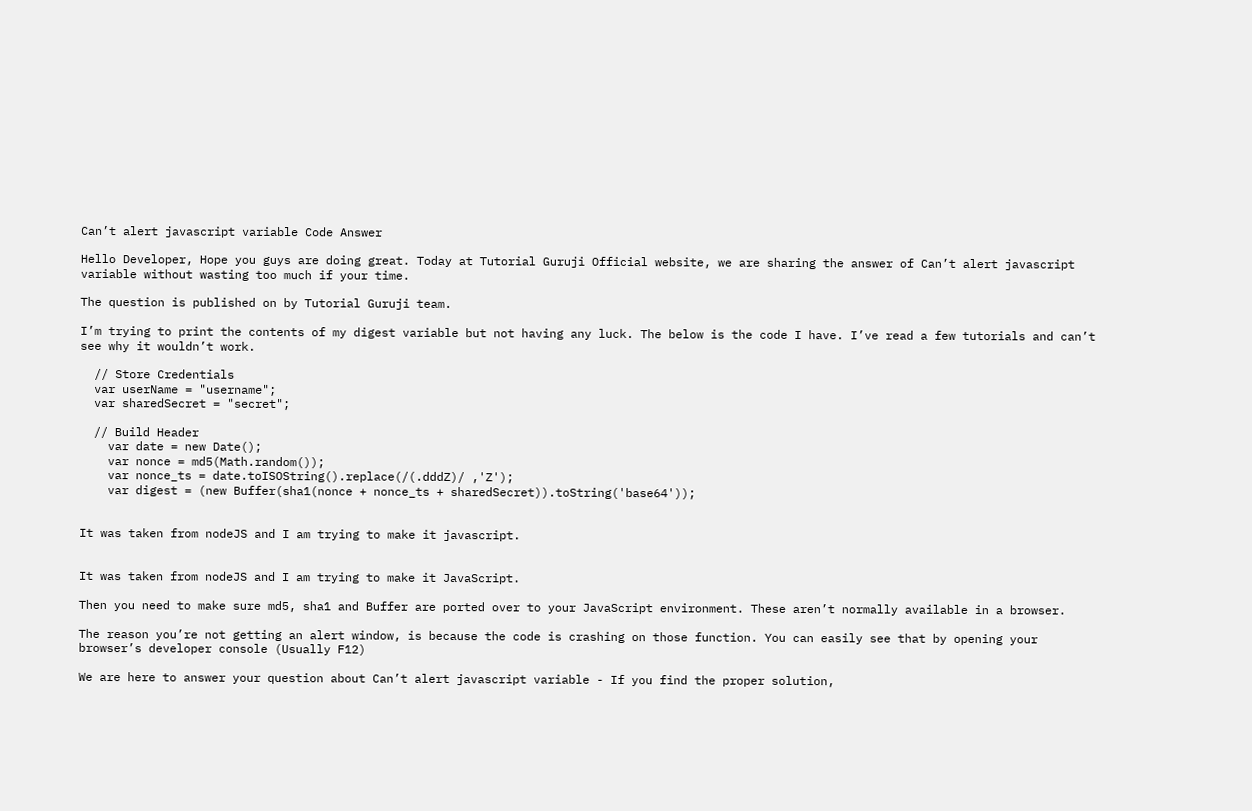Can’t alert javascript variable Code Answer

Hello Developer, Hope you guys are doing great. Today at Tutorial Guruji Official website, we are sharing the answer of Can’t alert javascript variable without wasting too much if your time.

The question is published on by Tutorial Guruji team.

I’m trying to print the contents of my digest variable but not having any luck. The below is the code I have. I’ve read a few tutorials and can’t see why it wouldn’t work.

  // Store Credentials
  var userName = "username";
  var sharedSecret = "secret";

  // Build Header
    var date = new Date();
    var nonce = md5(Math.random());
    var nonce_ts = date.toISOString().replace(/(.dddZ)/ ,'Z');
    var digest = (new Buffer(sha1(nonce + nonce_ts + sharedSecret)).toString('base64'));


It was taken from nodeJS and I am trying to make it javascript.


It was taken from nodeJS and I am trying to make it JavaScript.

Then you need to make sure md5, sha1 and Buffer are ported over to your JavaScript environment. These aren’t normally available in a browser.

The reason you’re not getting an alert window, is because the code is crashing on those function. You can easily see that by opening your browser’s developer console (Usually F12)

We are here to answer your question about Can’t alert javascript variable - If you find the proper solution,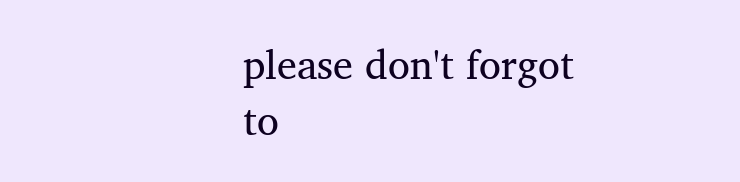please don't forgot to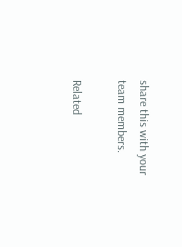share this with your team members.

Related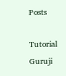Posts

Tutorial Guruji